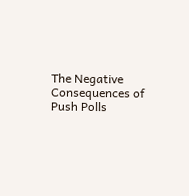The Negative Consequences of Push Polls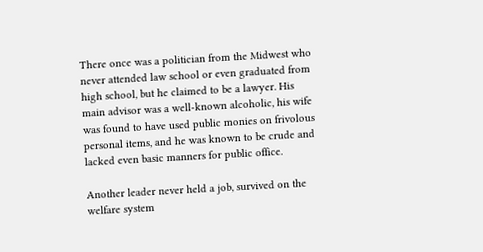There once was a politician from the Midwest who never attended law school or even graduated from high school, but he claimed to be a lawyer. His main advisor was a well-known alcoholic, his wife was found to have used public monies on frivolous personal items, and he was known to be crude and lacked even basic manners for public office.

Another leader never held a job, survived on the welfare system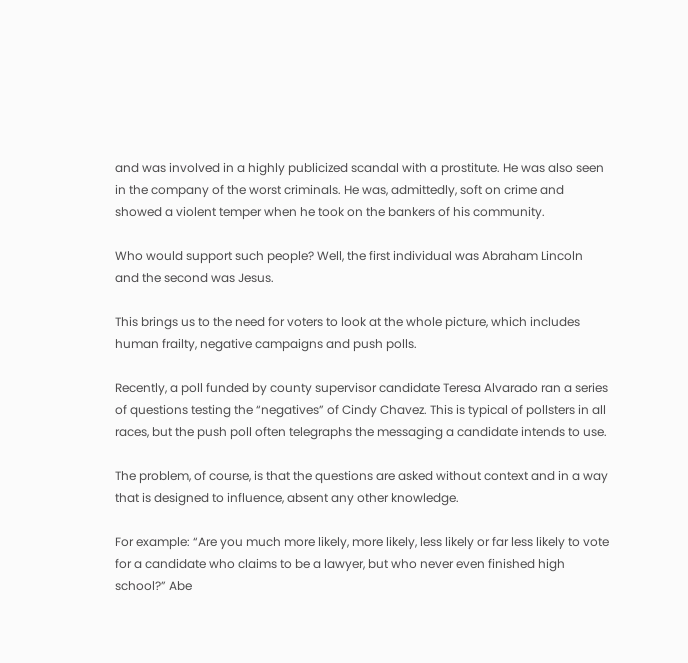and was involved in a highly publicized scandal with a prostitute. He was also seen in the company of the worst criminals. He was, admittedly, soft on crime and showed a violent temper when he took on the bankers of his community.

Who would support such people? Well, the first individual was Abraham Lincoln and the second was Jesus.

This brings us to the need for voters to look at the whole picture, which includes human frailty, negative campaigns and push polls.

Recently, a poll funded by county supervisor candidate Teresa Alvarado ran a series of questions testing the “negatives” of Cindy Chavez. This is typical of pollsters in all races, but the push poll often telegraphs the messaging a candidate intends to use.

The problem, of course, is that the questions are asked without context and in a way that is designed to influence, absent any other knowledge.

For example: “Are you much more likely, more likely, less likely or far less likely to vote for a candidate who claims to be a lawyer, but who never even finished high school?” Abe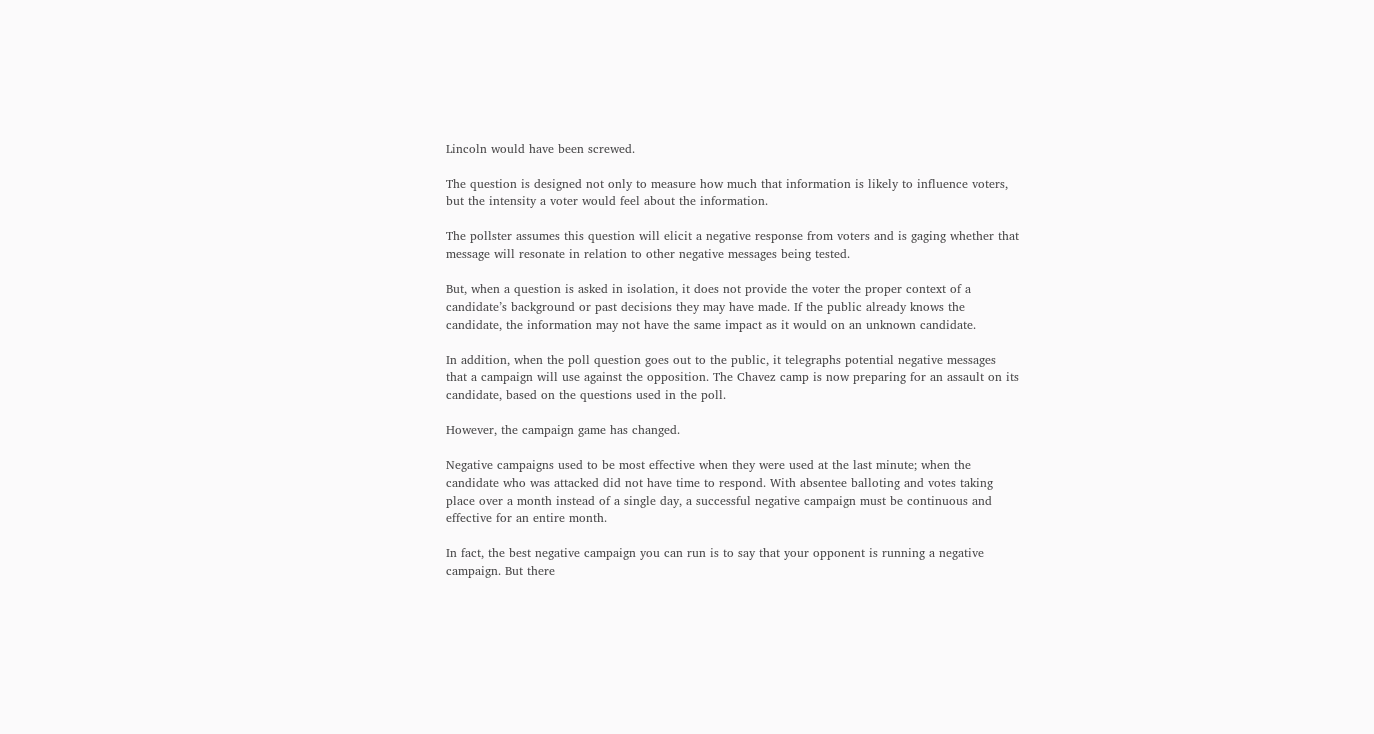Lincoln would have been screwed.

The question is designed not only to measure how much that information is likely to influence voters, but the intensity a voter would feel about the information.

The pollster assumes this question will elicit a negative response from voters and is gaging whether that message will resonate in relation to other negative messages being tested.

But, when a question is asked in isolation, it does not provide the voter the proper context of a candidate’s background or past decisions they may have made. If the public already knows the candidate, the information may not have the same impact as it would on an unknown candidate.

In addition, when the poll question goes out to the public, it telegraphs potential negative messages that a campaign will use against the opposition. The Chavez camp is now preparing for an assault on its candidate, based on the questions used in the poll.

However, the campaign game has changed.

Negative campaigns used to be most effective when they were used at the last minute; when the candidate who was attacked did not have time to respond. With absentee balloting and votes taking place over a month instead of a single day, a successful negative campaign must be continuous and effective for an entire month.

In fact, the best negative campaign you can run is to say that your opponent is running a negative campaign. But there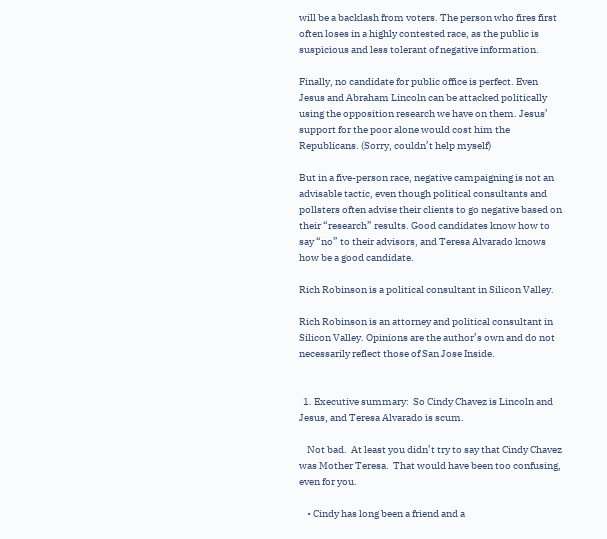will be a backlash from voters. The person who fires first often loses in a highly contested race, as the public is suspicious and less tolerant of negative information.

Finally, no candidate for public office is perfect. Even Jesus and Abraham Lincoln can be attacked politically using the opposition research we have on them. Jesus’ support for the poor alone would cost him the Republicans. (Sorry, couldn’t help myself)

But in a five-person race, negative campaigning is not an advisable tactic, even though political consultants and pollsters often advise their clients to go negative based on their “research” results. Good candidates know how to say “no” to their advisors, and Teresa Alvarado knows how be a good candidate.

Rich Robinson is a political consultant in Silicon Valley.

Rich Robinson is an attorney and political consultant in Silicon Valley. Opinions are the author’s own and do not necessarily reflect those of San Jose Inside.


  1. Executive summary:  So Cindy Chavez is Lincoln and Jesus, and Teresa Alvarado is scum.

    Not bad.  At least you didn’t try to say that Cindy Chavez was Mother Teresa.  That would have been too confusing, even for you.

    • Cindy has long been a friend and a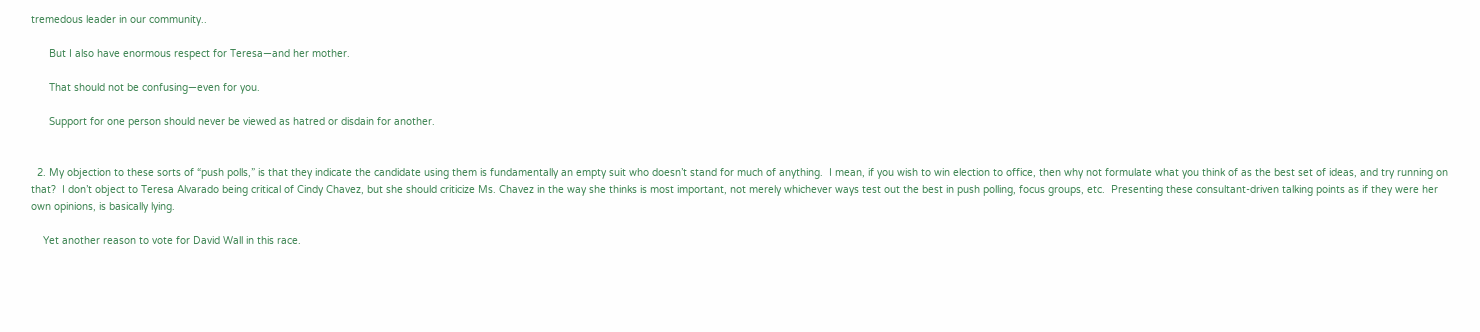tremedous leader in our community..

      But I also have enormous respect for Teresa—and her mother.

      That should not be confusing—even for you.

      Support for one person should never be viewed as hatred or disdain for another.


  2. My objection to these sorts of “push polls,” is that they indicate the candidate using them is fundamentally an empty suit who doesn’t stand for much of anything.  I mean, if you wish to win election to office, then why not formulate what you think of as the best set of ideas, and try running on that?  I don’t object to Teresa Alvarado being critical of Cindy Chavez, but she should criticize Ms. Chavez in the way she thinks is most important, not merely whichever ways test out the best in push polling, focus groups, etc.  Presenting these consultant-driven talking points as if they were her own opinions, is basically lying.

    Yet another reason to vote for David Wall in this race.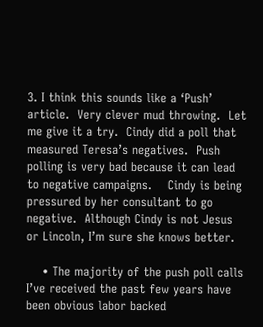3. I think this sounds like a ‘Push’ article.  Very clever mud throwing.  Let me give it a try.  Cindy did a poll that measured Teresa’s negatives.  Push polling is very bad because it can lead to negative campaigns.    Cindy is being pressured by her consultant to go negative.  Although Cindy is not Jesus or Lincoln, I’m sure she knows better.

    • The majority of the push poll calls I’ve received the past few years have been obvious labor backed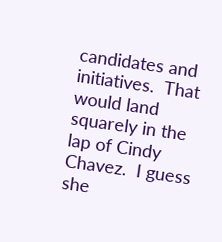candidates and initiatives.  That would land squarely in the lap of Cindy Chavez.  I guess she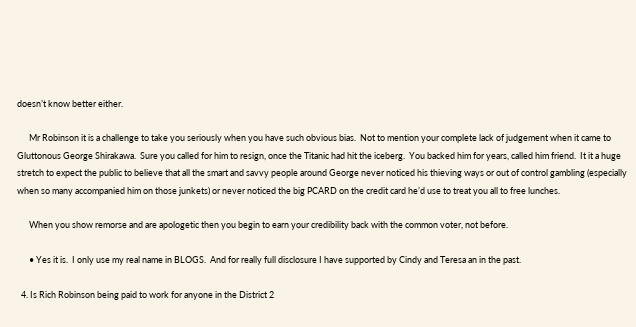doesn’t know better either.

      Mr Robinson it is a challenge to take you seriously when you have such obvious bias.  Not to mention your complete lack of judgement when it came to Gluttonous George Shirakawa.  Sure you called for him to resign, once the Titanic had hit the iceberg.  You backed him for years, called him friend.  It it a huge stretch to expect the public to believe that all the smart and savvy people around George never noticed his thieving ways or out of control gambling (especially when so many accompanied him on those junkets) or never noticed the big PCARD on the credit card he’d use to treat you all to free lunches.

      When you show remorse and are apologetic then you begin to earn your credibility back with the common voter, not before.

      • Yes it is.  I only use my real name in BLOGS.  And for really full disclosure I have supported by Cindy and Teresa an in the past.

  4. Is Rich Robinson being paid to work for anyone in the District 2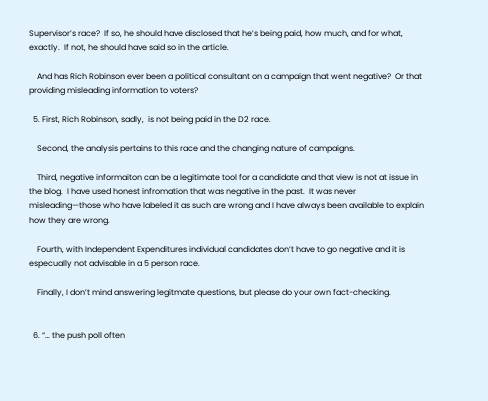Supervisor’s race?  If so, he should have disclosed that he’s being paid, how much, and for what, exactly.  If not, he should have said so in the article.

    And has Rich Robinson ever been a political consultant on a campaign that went negative?  Or that providing misleading information to voters?

  5. First, Rich Robinson, sadly,  is not being paid in the D2 race.

    Second, the analysis pertains to this race and the changing nature of campaigns.

    Third, negative informaiton can be a legitimate tool for a candidate and that view is not at issue in the blog.  I have used honest infromation that was negative in the past.  It was never misleading—those who have labeled it as such are wrong and I have always been available to explain how they are wrong.

    Fourth, with Independent Expenditures individual candidates don’t have to go negative and it is especually not advisable in a 5 person race.

    Finally, I don’t mind answering legitmate questions, but please do your own fact-checking.


  6. “… the push poll often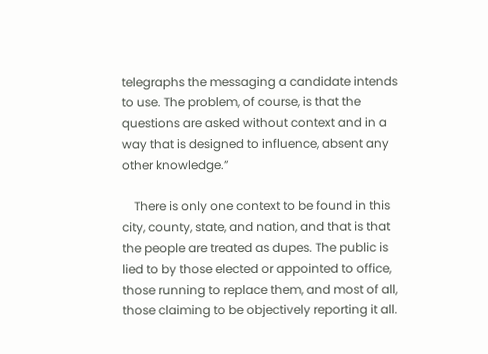telegraphs the messaging a candidate intends to use. The problem, of course, is that the questions are asked without context and in a way that is designed to influence, absent any other knowledge.”

    There is only one context to be found in this city, county, state, and nation, and that is that the people are treated as dupes. The public is lied to by those elected or appointed to office, those running to replace them, and most of all, those claiming to be objectively reporting it all.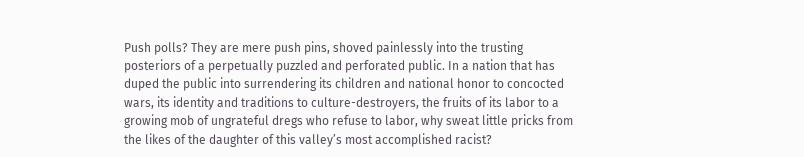Push polls? They are mere push pins, shoved painlessly into the trusting posteriors of a perpetually puzzled and perforated public. In a nation that has duped the public into surrendering its children and national honor to concocted wars, its identity and traditions to culture-destroyers, the fruits of its labor to a growing mob of ungrateful dregs who refuse to labor, why sweat little pricks from the likes of the daughter of this valley’s most accomplished racist?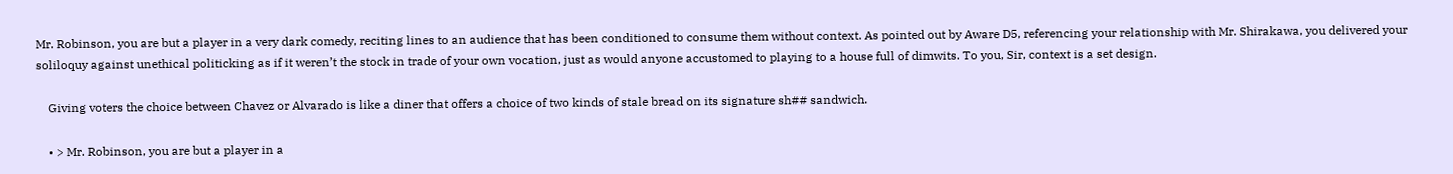Mr. Robinson, you are but a player in a very dark comedy, reciting lines to an audience that has been conditioned to consume them without context. As pointed out by Aware D5, referencing your relationship with Mr. Shirakawa, you delivered your soliloquy against unethical politicking as if it weren’t the stock in trade of your own vocation, just as would anyone accustomed to playing to a house full of dimwits. To you, Sir, context is a set design.

    Giving voters the choice between Chavez or Alvarado is like a diner that offers a choice of two kinds of stale bread on its signature sh## sandwich.

    • > Mr. Robinson, you are but a player in a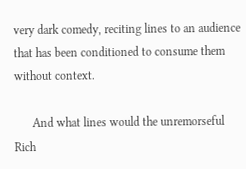very dark comedy, reciting lines to an audience that has been conditioned to consume them without context.

      And what lines would the unremorseful Rich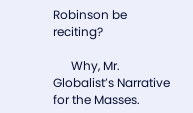Robinson be reciting?

      Why, Mr. Globalist’s Narrative for the Masses.